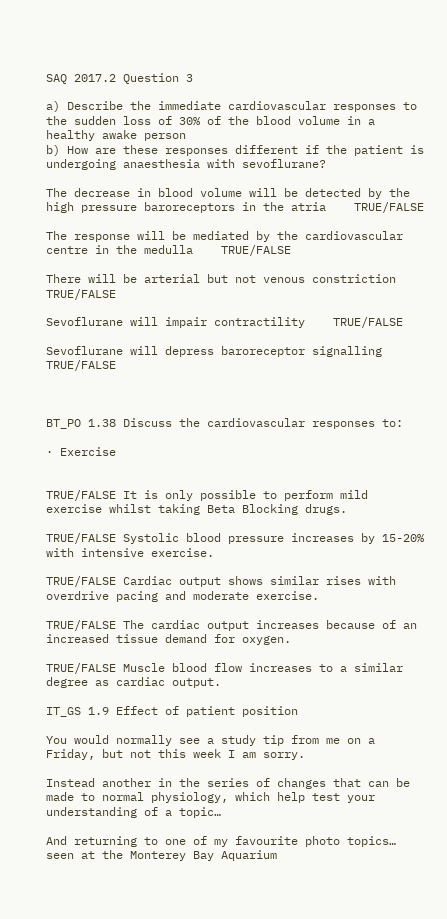SAQ 2017.2 Question 3

a) Describe the immediate cardiovascular responses to the sudden loss of 30% of the blood volume in a healthy awake person
b) How are these responses different if the patient is undergoing anaesthesia with sevoflurane?

The decrease in blood volume will be detected by the high pressure baroreceptors in the atria    TRUE/FALSE

The response will be mediated by the cardiovascular centre in the medulla    TRUE/FALSE

There will be arterial but not venous constriction    TRUE/FALSE

Sevoflurane will impair contractility    TRUE/FALSE

Sevoflurane will depress baroreceptor signalling    TRUE/FALSE



BT_PO 1.38 Discuss the cardiovascular responses to:

· Exercise


TRUE/FALSE It is only possible to perform mild exercise whilst taking Beta Blocking drugs.

TRUE/FALSE Systolic blood pressure increases by 15-20% with intensive exercise.

TRUE/FALSE Cardiac output shows similar rises with overdrive pacing and moderate exercise.

TRUE/FALSE The cardiac output increases because of an increased tissue demand for oxygen.

TRUE/FALSE Muscle blood flow increases to a similar degree as cardiac output.

IT_GS 1.9 Effect of patient position

You would normally see a study tip from me on a Friday, but not this week I am sorry.

Instead another in the series of changes that can be made to normal physiology, which help test your understanding of a topic…

And returning to one of my favourite photo topics… seen at the Monterey Bay Aquarium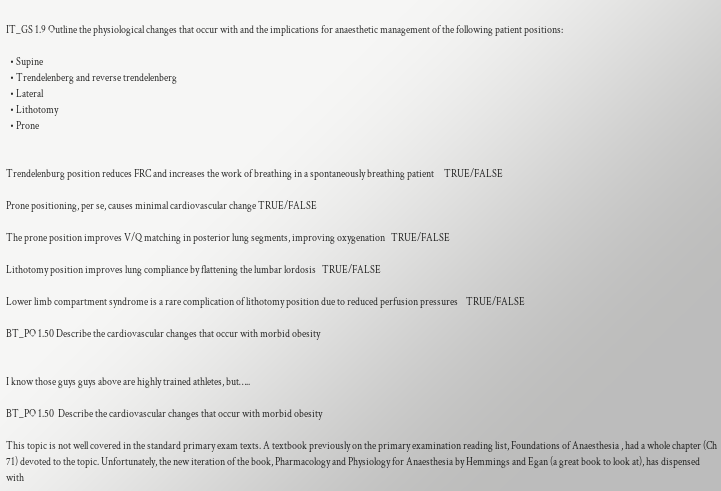IT_GS 1.9 Outline the physiological changes that occur with and the implications for anaesthetic management of the following patient positions:

  • Supine
  • Trendelenberg and reverse trendelenberg
  • Lateral
  • Lithotomy
  • Prone


Trendelenburg position reduces FRC and increases the work of breathing in a spontaneously breathing patient     TRUE/FALSE

Prone positioning, per se, causes minimal cardiovascular change TRUE/FALSE

The prone position improves V/Q matching in posterior lung segments, improving oxygenation   TRUE/FALSE

Lithotomy position improves lung compliance by flattening the lumbar lordosis   TRUE/FALSE

Lower limb compartment syndrome is a rare complication of lithotomy position due to reduced perfusion pressures    TRUE/FALSE

BT_PO 1.50 Describe the cardiovascular changes that occur with morbid obesity


I know those guys guys above are highly trained athletes, but…..

BT_PO 1.50  Describe the cardiovascular changes that occur with morbid obesity

This topic is not well covered in the standard primary exam texts. A textbook previously on the primary examination reading list, Foundations of Anaesthesia , had a whole chapter (Ch 71) devoted to the topic. Unfortunately, the new iteration of the book, Pharmacology and Physiology for Anaesthesia by Hemmings and Egan (a great book to look at), has dispensed with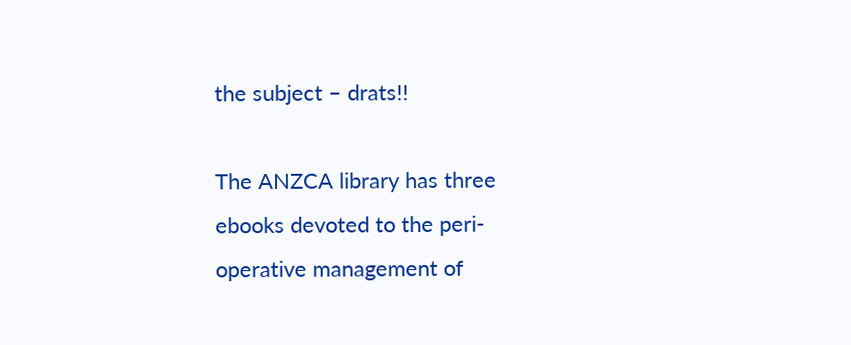the subject – drats!!

The ANZCA library has three ebooks devoted to the peri-operative management of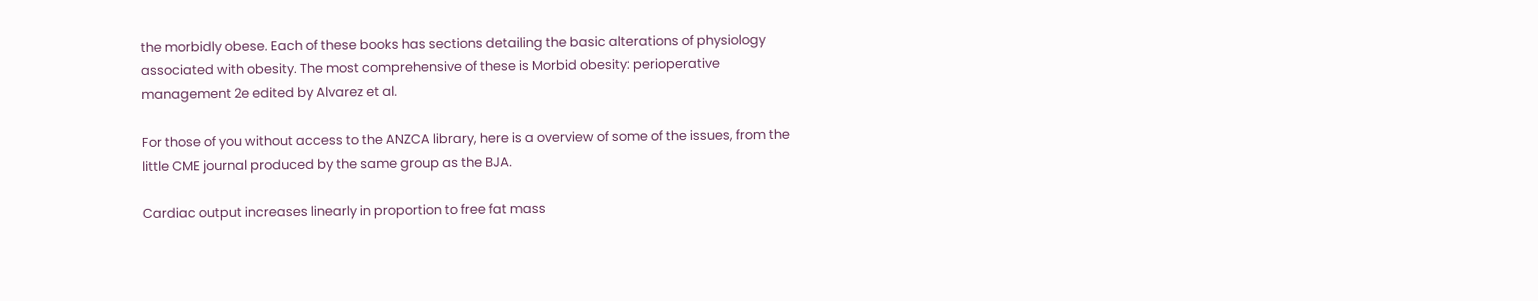the morbidly obese. Each of these books has sections detailing the basic alterations of physiology associated with obesity. The most comprehensive of these is Morbid obesity: perioperative management 2e edited by Alvarez et al.

For those of you without access to the ANZCA library, here is a overview of some of the issues, from the little CME journal produced by the same group as the BJA.

Cardiac output increases linearly in proportion to free fat mass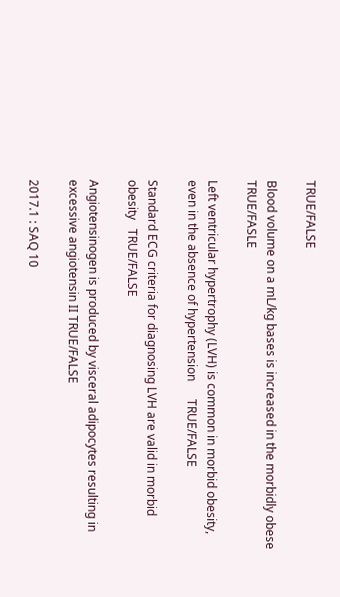TRUE/FALSE

Blood volume on a mL/kg bases is increased in the morbidly obese    TRUE/FASLE

Left ventricular hypertrophy (LVH) is common in morbid obesity, even in the absence of hypertension      TRUE/FALSE

Standard ECG criteria for diagnosing LVH are valid in morbid obesity   TRUE/FALSE

Angiotensinogen is produced by visceral adipocytes resulting in excessive angiotensin II TRUE/FALSE

2017.1 : SAQ 10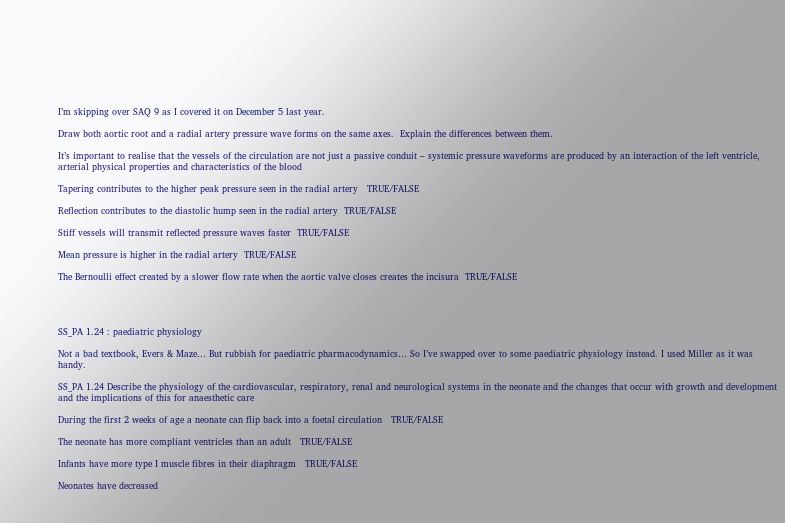I’m skipping over SAQ 9 as I covered it on December 5 last year.

Draw both aortic root and a radial artery pressure wave forms on the same axes.  Explain the differences between them.

It’s important to realise that the vessels of the circulation are not just a passive conduit – systemic pressure waveforms are produced by an interaction of the left ventricle, arterial physical properties and characteristics of the blood

Tapering contributes to the higher peak pressure seen in the radial artery   TRUE/FALSE

Reflection contributes to the diastolic hump seen in the radial artery  TRUE/FALSE

Stiff vessels will transmit reflected pressure waves faster  TRUE/FALSE

Mean pressure is higher in the radial artery  TRUE/FALSE

The Bernoulli effect created by a slower flow rate when the aortic valve closes creates the incisura  TRUE/FALSE




SS_PA 1.24 : paediatric physiology

Not a bad textbook, Evers & Maze… But rubbish for paediatric pharmacodynamics… So I’ve swapped over to some paediatric physiology instead. I used Miller as it was handy.

SS_PA 1.24 Describe the physiology of the cardiovascular, respiratory, renal and neurological systems in the neonate and the changes that occur with growth and development and the implications of this for anaesthetic care

During the first 2 weeks of age a neonate can flip back into a foetal circulation   TRUE/FALSE

The neonate has more compliant ventricles than an adult   TRUE/FALSE

Infants have more type I muscle fibres in their diaphragm   TRUE/FALSE

Neonates have decreased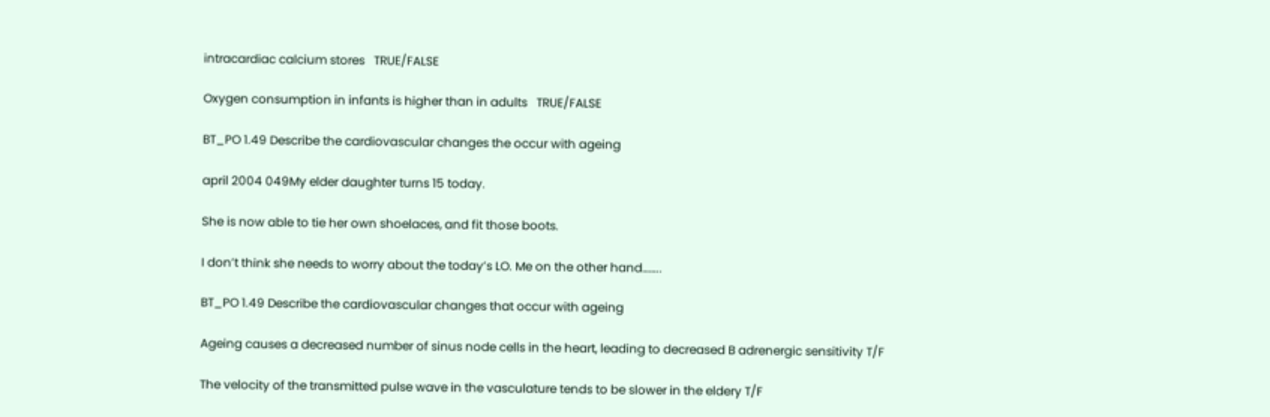intracardiac calcium stores   TRUE/FALSE

Oxygen consumption in infants is higher than in adults   TRUE/FALSE

BT_PO 1.49 Describe the cardiovascular changes the occur with ageing

april 2004 049My elder daughter turns 15 today.

She is now able to tie her own shoelaces, and fit those boots.

I don’t think she needs to worry about the today’s LO. Me on the other hand……..

BT_PO 1.49 Describe the cardiovascular changes that occur with ageing

Ageing causes a decreased number of sinus node cells in the heart, leading to decreased B adrenergic sensitivity T/F

The velocity of the transmitted pulse wave in the vasculature tends to be slower in the eldery T/F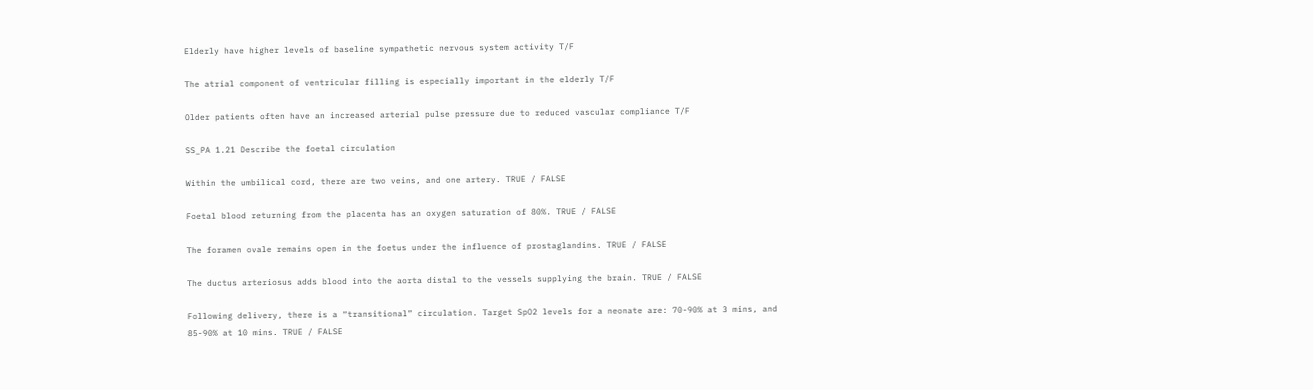Elderly have higher levels of baseline sympathetic nervous system activity T/F

The atrial component of ventricular filling is especially important in the elderly T/F

Older patients often have an increased arterial pulse pressure due to reduced vascular compliance T/F

SS_PA 1.21 Describe the foetal circulation

Within the umbilical cord, there are two veins, and one artery. TRUE / FALSE

Foetal blood returning from the placenta has an oxygen saturation of 80%. TRUE / FALSE

The foramen ovale remains open in the foetus under the influence of prostaglandins. TRUE / FALSE

The ductus arteriosus adds blood into the aorta distal to the vessels supplying the brain. TRUE / FALSE

Following delivery, there is a “transitional” circulation. Target SpO2 levels for a neonate are: 70-90% at 3 mins, and 85-90% at 10 mins. TRUE / FALSE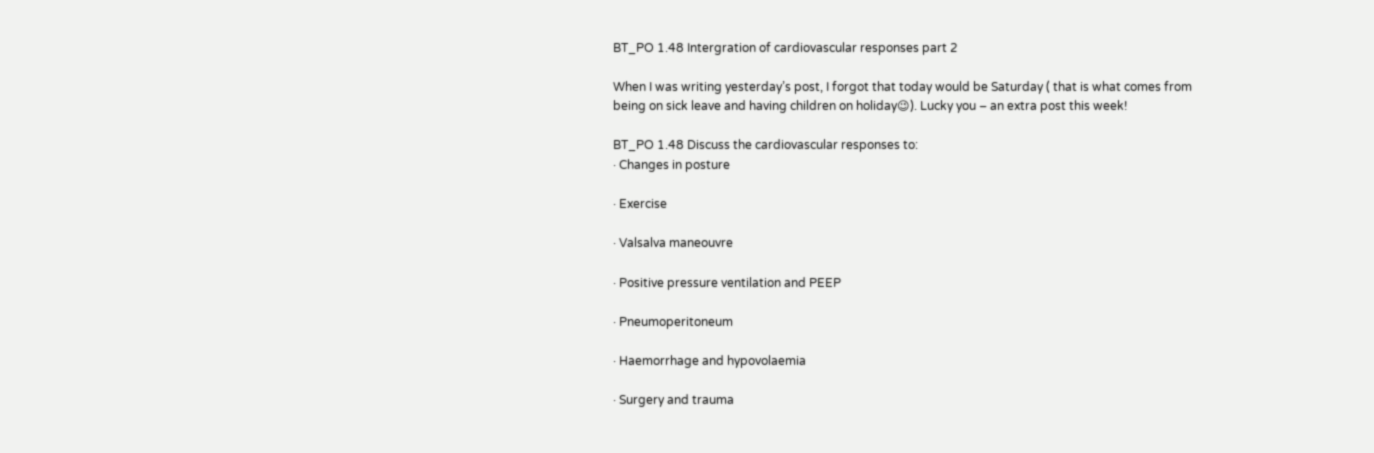BT_PO 1.48 Intergration of cardiovascular responses part 2

When I was writing yesterday’s post, I forgot that today would be Saturday ( that is what comes from being on sick leave and having children on holiday😉). Lucky you – an extra post this week!

BT_PO 1.48 Discuss the cardiovascular responses to:
· Changes in posture

· Exercise

· Valsalva maneouvre

· Positive pressure ventilation and PEEP

· Pneumoperitoneum

· Haemorrhage and hypovolaemia

· Surgery and trauma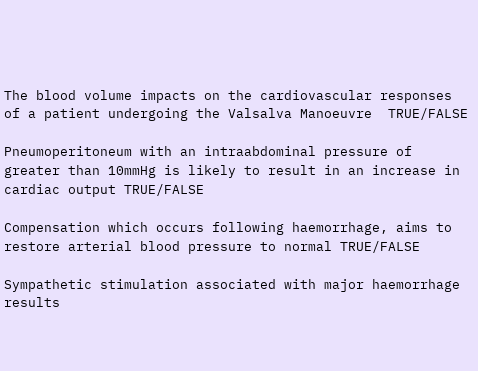The blood volume impacts on the cardiovascular responses of a patient undergoing the Valsalva Manoeuvre  TRUE/FALSE

Pneumoperitoneum with an intraabdominal pressure of greater than 10mmHg is likely to result in an increase in cardiac output TRUE/FALSE

Compensation which occurs following haemorrhage, aims to restore arterial blood pressure to normal TRUE/FALSE

Sympathetic stimulation associated with major haemorrhage results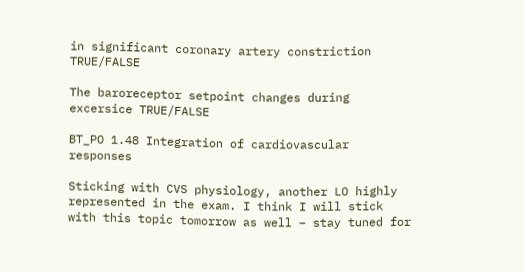in significant coronary artery constriction TRUE/FALSE

The baroreceptor setpoint changes during excersice TRUE/FALSE

BT_PO 1.48 Integration of cardiovascular responses

Sticking with CVS physiology, another LO highly represented in the exam. I think I will stick with this topic tomorrow as well – stay tuned for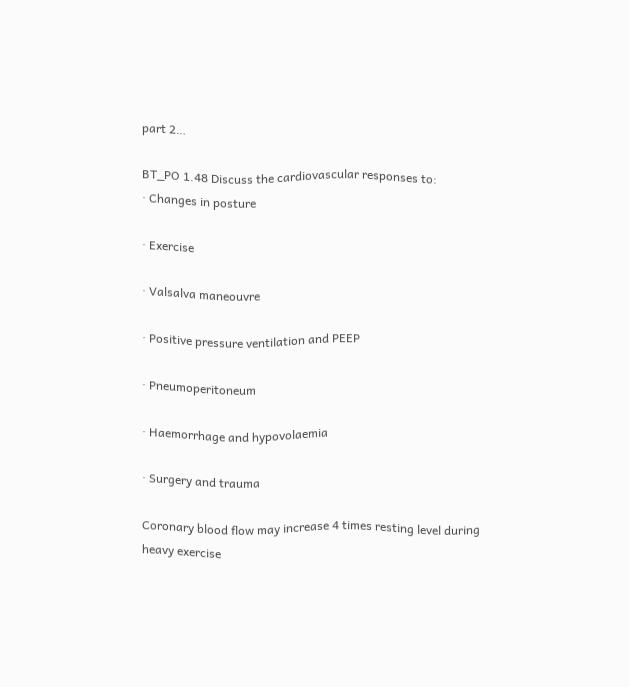part 2…

BT_PO 1.48 Discuss the cardiovascular responses to:
· Changes in posture

· Exercise

· Valsalva maneouvre

· Positive pressure ventilation and PEEP

· Pneumoperitoneum

· Haemorrhage and hypovolaemia

· Surgery and trauma

Coronary blood flow may increase 4 times resting level during heavy exercise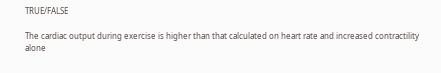TRUE/FALSE

The cardiac output during exercise is higher than that calculated on heart rate and increased contractility alone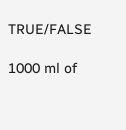TRUE/FALSE

1000 ml of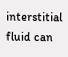interstitial fluid can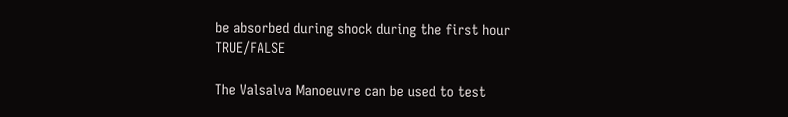be absorbed during shock during the first hour TRUE/FALSE

The Valsalva Manoeuvre can be used to test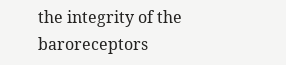the integrity of the baroreceptors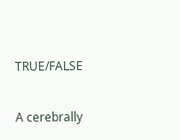TRUE/FALSE

A cerebrally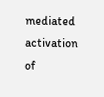mediated activation of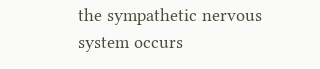the sympathetic nervous system occurs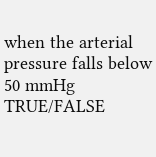when the arterial pressure falls below 50 mmHg TRUE/FALSE